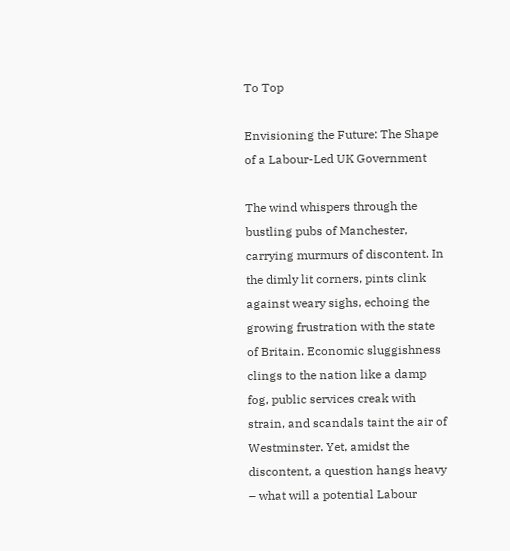To Top

Envisioning the Future: The Shape of a Labour-Led UK Government

The wind whispers through the bustling pubs of Manchester, carrying murmurs of discontent. In the dimly lit corners, pints clink against weary sighs, echoing the growing frustration with the state of Britain. Economic sluggishness clings to the nation like a damp fog, public services creak with strain, and scandals taint the air of Westminster. Yet, amidst the discontent, a question hangs heavy – what will a potential Labour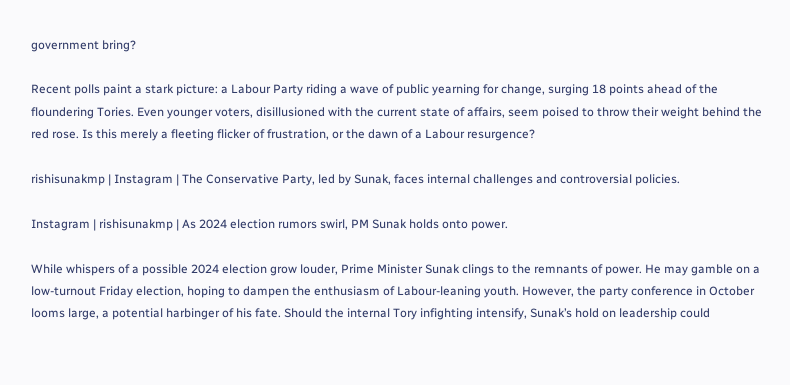government bring?

Recent polls paint a stark picture: a Labour Party riding a wave of public yearning for change, surging 18 points ahead of the floundering Tories. Even younger voters, disillusioned with the current state of affairs, seem poised to throw their weight behind the red rose. Is this merely a fleeting flicker of frustration, or the dawn of a Labour resurgence?

rishisunakmp | Instagram | The Conservative Party, led by Sunak, faces internal challenges and controversial policies.

Instagram | rishisunakmp | As 2024 election rumors swirl, PM Sunak holds onto power.

While whispers of a possible 2024 election grow louder, Prime Minister Sunak clings to the remnants of power. He may gamble on a low-turnout Friday election, hoping to dampen the enthusiasm of Labour-leaning youth. However, the party conference in October looms large, a potential harbinger of his fate. Should the internal Tory infighting intensify, Sunak’s hold on leadership could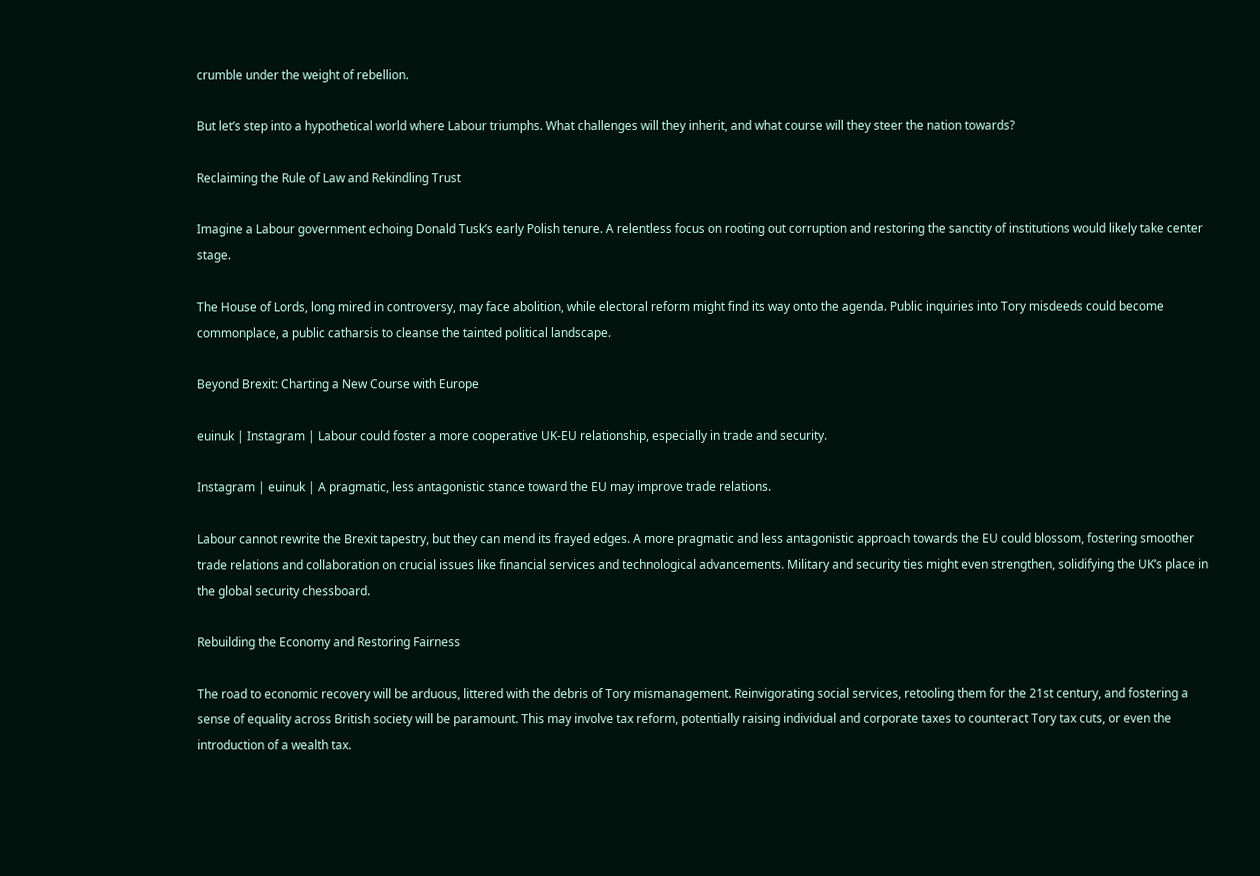crumble under the weight of rebellion.

But let’s step into a hypothetical world where Labour triumphs. What challenges will they inherit, and what course will they steer the nation towards?

Reclaiming the Rule of Law and Rekindling Trust

Imagine a Labour government echoing Donald Tusk’s early Polish tenure. A relentless focus on rooting out corruption and restoring the sanctity of institutions would likely take center stage.

The House of Lords, long mired in controversy, may face abolition, while electoral reform might find its way onto the agenda. Public inquiries into Tory misdeeds could become commonplace, a public catharsis to cleanse the tainted political landscape.

Beyond Brexit: Charting a New Course with Europe

euinuk | Instagram | Labour could foster a more cooperative UK-EU relationship, especially in trade and security.

Instagram | euinuk | A pragmatic, less antagonistic stance toward the EU may improve trade relations.

Labour cannot rewrite the Brexit tapestry, but they can mend its frayed edges. A more pragmatic and less antagonistic approach towards the EU could blossom, fostering smoother trade relations and collaboration on crucial issues like financial services and technological advancements. Military and security ties might even strengthen, solidifying the UK’s place in the global security chessboard.

Rebuilding the Economy and Restoring Fairness

The road to economic recovery will be arduous, littered with the debris of Tory mismanagement. Reinvigorating social services, retooling them for the 21st century, and fostering a sense of equality across British society will be paramount. This may involve tax reform, potentially raising individual and corporate taxes to counteract Tory tax cuts, or even the introduction of a wealth tax.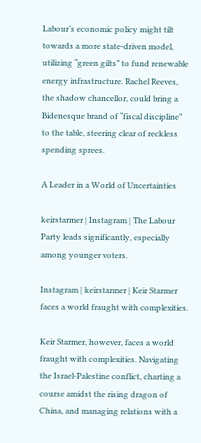Labour’s economic policy might tilt towards a more state-driven model, utilizing “green gilts” to fund renewable energy infrastructure. Rachel Reeves, the shadow chancellor, could bring a Bidenesque brand of “fiscal discipline” to the table, steering clear of reckless spending sprees.

A Leader in a World of Uncertainties

keirstarmer | Instagram | The Labour Party leads significantly, especially among younger voters.

Instagram | keirstarmer | Keir Starmer faces a world fraught with complexities.

Keir Starmer, however, faces a world fraught with complexities. Navigating the Israel-Palestine conflict, charting a course amidst the rising dragon of China, and managing relations with a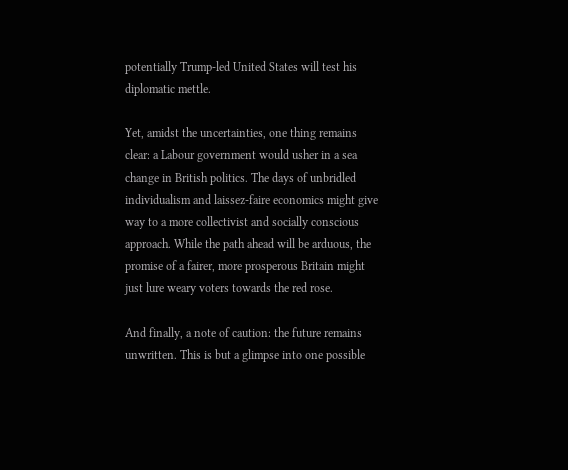potentially Trump-led United States will test his diplomatic mettle.

Yet, amidst the uncertainties, one thing remains clear: a Labour government would usher in a sea change in British politics. The days of unbridled individualism and laissez-faire economics might give way to a more collectivist and socially conscious approach. While the path ahead will be arduous, the promise of a fairer, more prosperous Britain might just lure weary voters towards the red rose.

And finally, a note of caution: the future remains unwritten. This is but a glimpse into one possible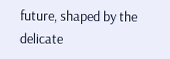future, shaped by the delicate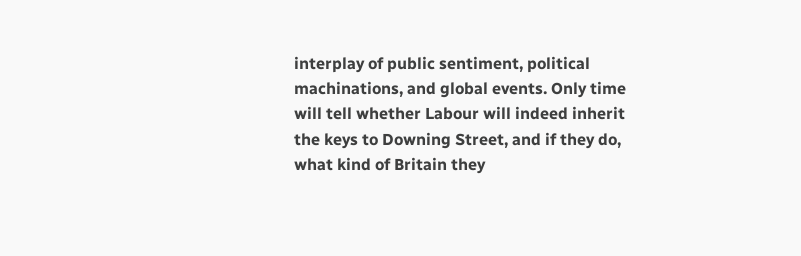interplay of public sentiment, political machinations, and global events. Only time will tell whether Labour will indeed inherit the keys to Downing Street, and if they do, what kind of Britain they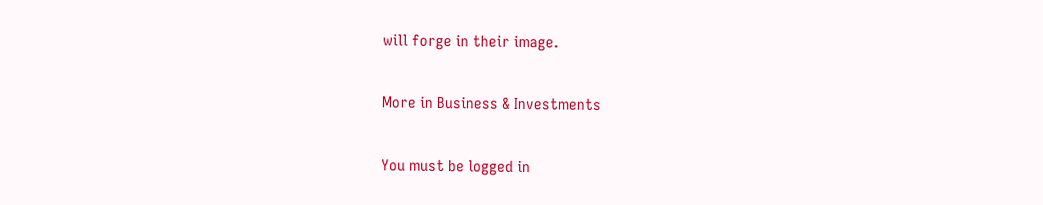will forge in their image.

More in Business & Investments

You must be logged in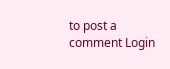to post a comment Login